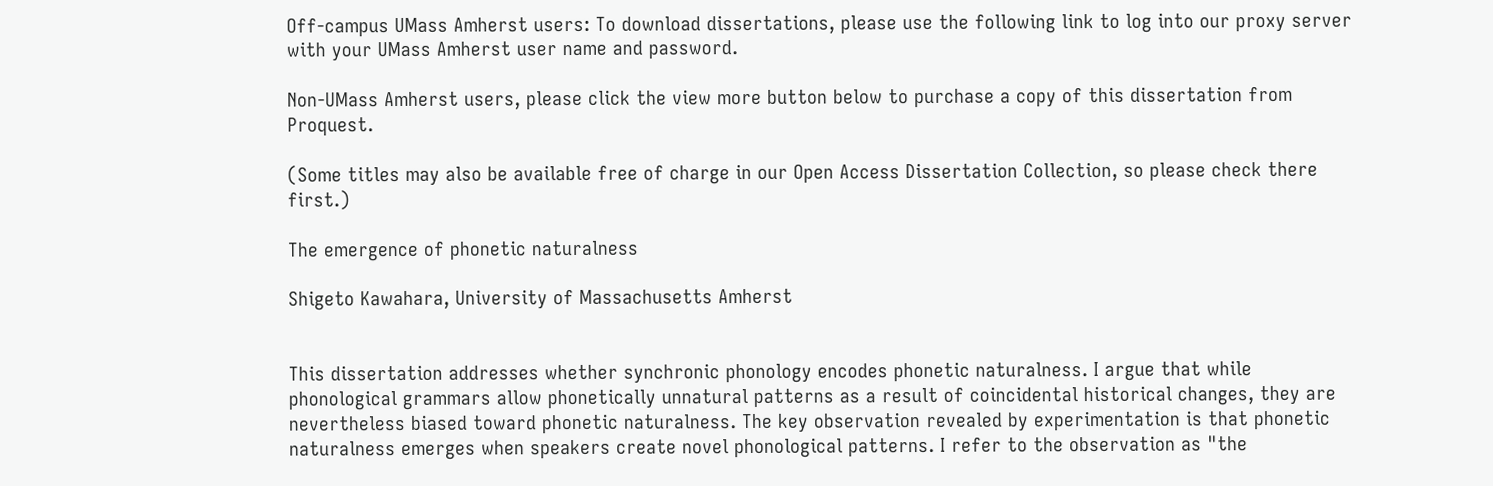Off-campus UMass Amherst users: To download dissertations, please use the following link to log into our proxy server with your UMass Amherst user name and password.

Non-UMass Amherst users, please click the view more button below to purchase a copy of this dissertation from Proquest.

(Some titles may also be available free of charge in our Open Access Dissertation Collection, so please check there first.)

The emergence of phonetic naturalness

Shigeto Kawahara, University of Massachusetts Amherst


This dissertation addresses whether synchronic phonology encodes phonetic naturalness. I argue that while phonological grammars allow phonetically unnatural patterns as a result of coincidental historical changes, they are nevertheless biased toward phonetic naturalness. The key observation revealed by experimentation is that phonetic naturalness emerges when speakers create novel phonological patterns. I refer to the observation as "the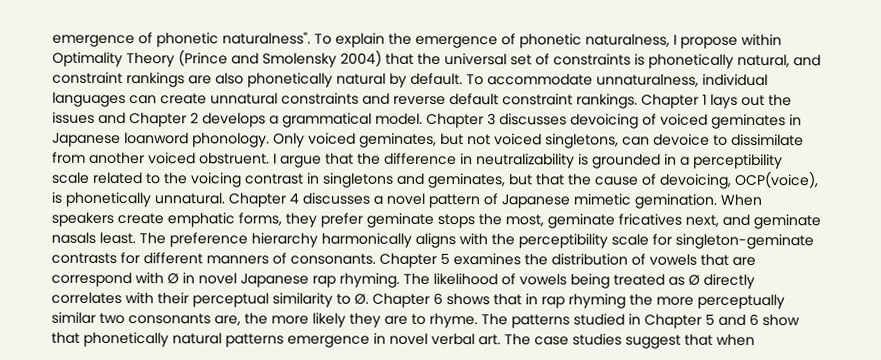emergence of phonetic naturalness". To explain the emergence of phonetic naturalness, I propose within Optimality Theory (Prince and Smolensky 2004) that the universal set of constraints is phonetically natural, and constraint rankings are also phonetically natural by default. To accommodate unnaturalness, individual languages can create unnatural constraints and reverse default constraint rankings. Chapter 1 lays out the issues and Chapter 2 develops a grammatical model. Chapter 3 discusses devoicing of voiced geminates in Japanese loanword phonology. Only voiced geminates, but not voiced singletons, can devoice to dissimilate from another voiced obstruent. I argue that the difference in neutralizability is grounded in a perceptibility scale related to the voicing contrast in singletons and geminates, but that the cause of devoicing, OCP(voice), is phonetically unnatural. Chapter 4 discusses a novel pattern of Japanese mimetic gemination. When speakers create emphatic forms, they prefer geminate stops the most, geminate fricatives next, and geminate nasals least. The preference hierarchy harmonically aligns with the perceptibility scale for singleton-geminate contrasts for different manners of consonants. Chapter 5 examines the distribution of vowels that are correspond with Ø in novel Japanese rap rhyming. The likelihood of vowels being treated as Ø directly correlates with their perceptual similarity to Ø. Chapter 6 shows that in rap rhyming the more perceptually similar two consonants are, the more likely they are to rhyme. The patterns studied in Chapter 5 and 6 show that phonetically natural patterns emergence in novel verbal art. The case studies suggest that when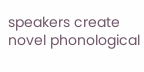speakers create novel phonological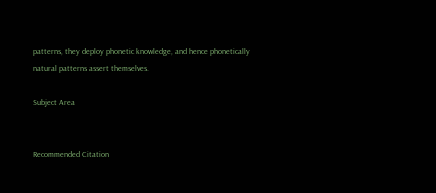patterns, they deploy phonetic knowledge, and hence phonetically natural patterns assert themselves.

Subject Area


Recommended Citation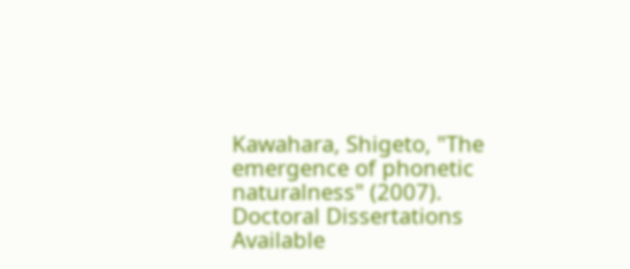Kawahara, Shigeto, "The emergence of phonetic naturalness" (2007). Doctoral Dissertations Available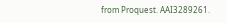from Proquest. AAI3289261.